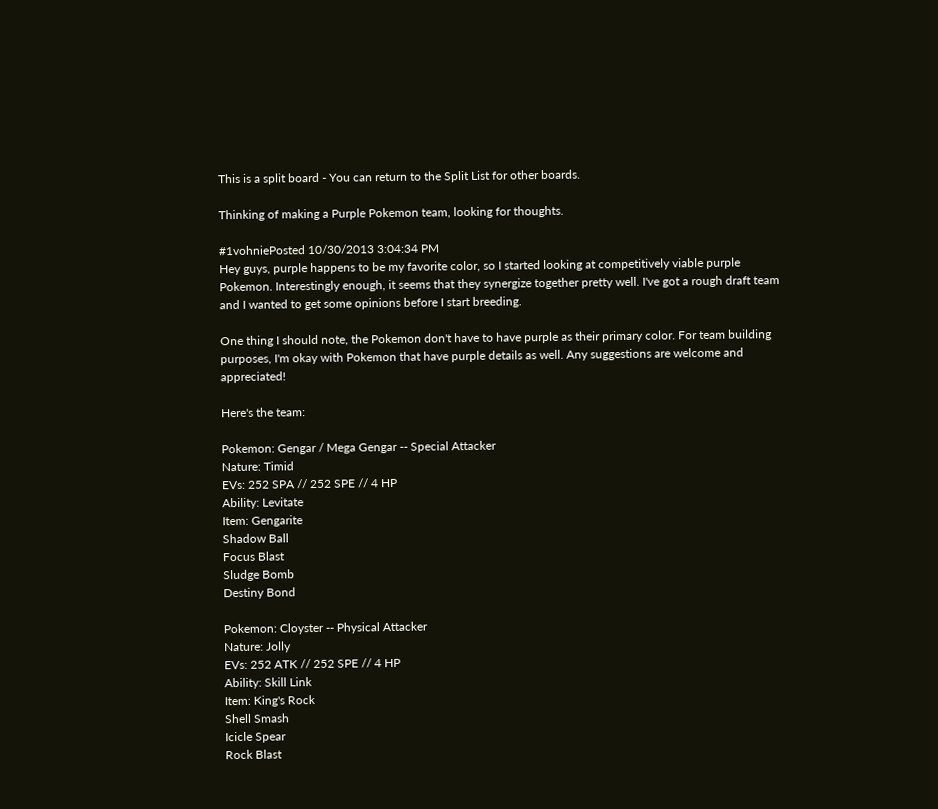This is a split board - You can return to the Split List for other boards.

Thinking of making a Purple Pokemon team, looking for thoughts.

#1vohniePosted 10/30/2013 3:04:34 PM
Hey guys, purple happens to be my favorite color, so I started looking at competitively viable purple Pokemon. Interestingly enough, it seems that they synergize together pretty well. I've got a rough draft team and I wanted to get some opinions before I start breeding.

One thing I should note, the Pokemon don't have to have purple as their primary color. For team building purposes, I'm okay with Pokemon that have purple details as well. Any suggestions are welcome and appreciated!

Here's the team:

Pokemon: Gengar / Mega Gengar -- Special Attacker
Nature: Timid
EVs: 252 SPA // 252 SPE // 4 HP
Ability: Levitate
Item: Gengarite
Shadow Ball
Focus Blast
Sludge Bomb
Destiny Bond

Pokemon: Cloyster -- Physical Attacker
Nature: Jolly
EVs: 252 ATK // 252 SPE // 4 HP
Ability: Skill Link
Item: King's Rock
Shell Smash
Icicle Spear
Rock Blast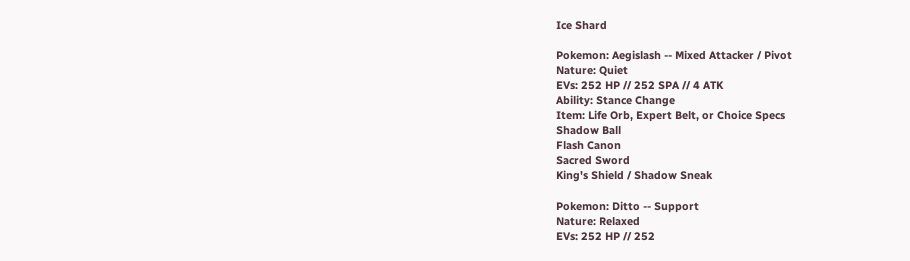Ice Shard

Pokemon: Aegislash -- Mixed Attacker / Pivot
Nature: Quiet
EVs: 252 HP // 252 SPA // 4 ATK
Ability: Stance Change
Item: Life Orb, Expert Belt, or Choice Specs
Shadow Ball
Flash Canon
Sacred Sword
King's Shield / Shadow Sneak

Pokemon: Ditto -- Support
Nature: Relaxed
EVs: 252 HP // 252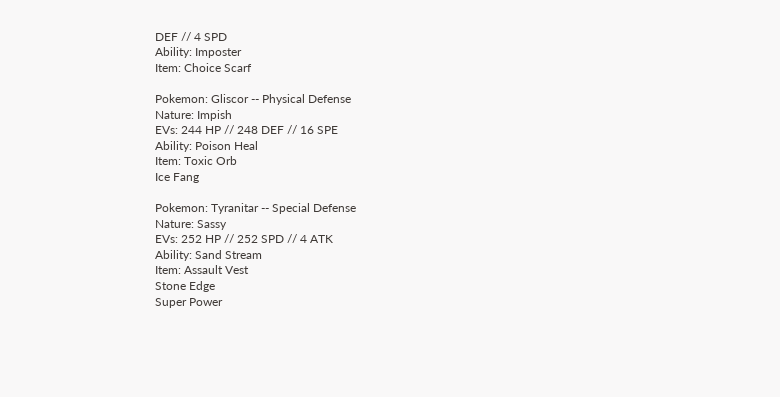DEF // 4 SPD
Ability: Imposter
Item: Choice Scarf

Pokemon: Gliscor -- Physical Defense
Nature: Impish
EVs: 244 HP // 248 DEF // 16 SPE
Ability: Poison Heal
Item: Toxic Orb
Ice Fang

Pokemon: Tyranitar -- Special Defense
Nature: Sassy
EVs: 252 HP // 252 SPD // 4 ATK
Ability: Sand Stream
Item: Assault Vest
Stone Edge
Super Power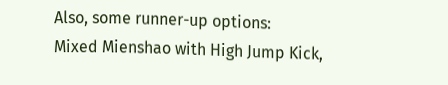Also, some runner-up options:
Mixed Mienshao with High Jump Kick,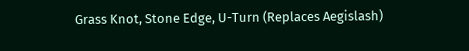Grass Knot, Stone Edge, U-Turn (Replaces Aegislash)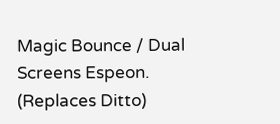Magic Bounce / Dual Screens Espeon. (Replaces Ditto)